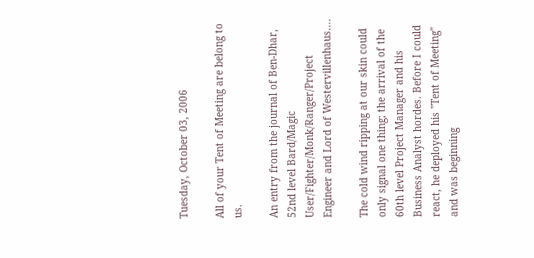Tuesday, October 03, 2006

All of your Tent of Meeting are belong to us.

An entry from the journal of Ben-Dhar, 52nd level Bard/Magic User/Fighter/Monk/Ranger/Project Engineer and Lord of Westervillenhaus….

The cold wind ripping at our skin could only signal one thing; the arrival of the 60th level Project Manager and his Business Analyst hordes. Before I could react, he deployed his "Tent of Meeting" and was beginning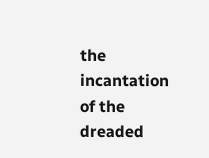the incantation of the dreaded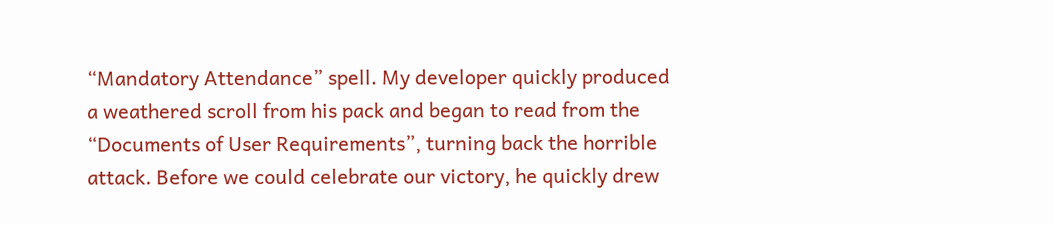“Mandatory Attendance” spell. My developer quickly produced a weathered scroll from his pack and began to read from the “Documents of User Requirements”, turning back the horrible attack. Before we could celebrate our victory, he quickly drew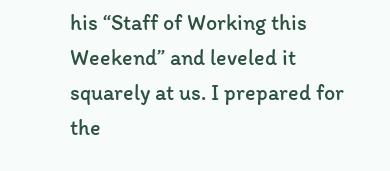his “Staff of Working this Weekend” and leveled it squarely at us. I prepared for the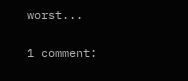worst...

1 comment: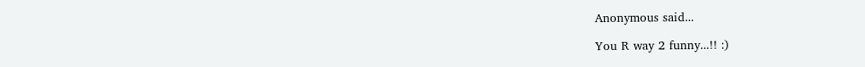Anonymous said...

You R way 2 funny...!! :)